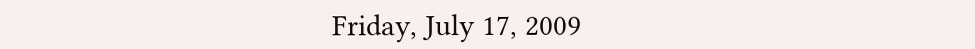Friday, July 17, 2009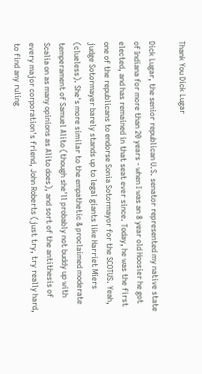Thank You Dick Lugar

Dick Lugar, the senior republican U.S. senator represented my native state of Indiana for more than 20 years - when I was an 8 year old Hoosier he got elected, and has remained in that seat ever since. Today, he was the first one of the republicans to endorse Sonia Sotormayor for the SCOTUS. Yeah, judge Sotormayer barely stands up to legal giants like Harriet Miers (clueless). She's more similar to the empathetic & proclaimed moderate temperament of Samuel Alito (though she'll probably not buddy up with Scalia on as many opinions as Alito does), and sort of the antithesis of every major corporation's friend, John Roberts (just try, try really hard, to find any ruling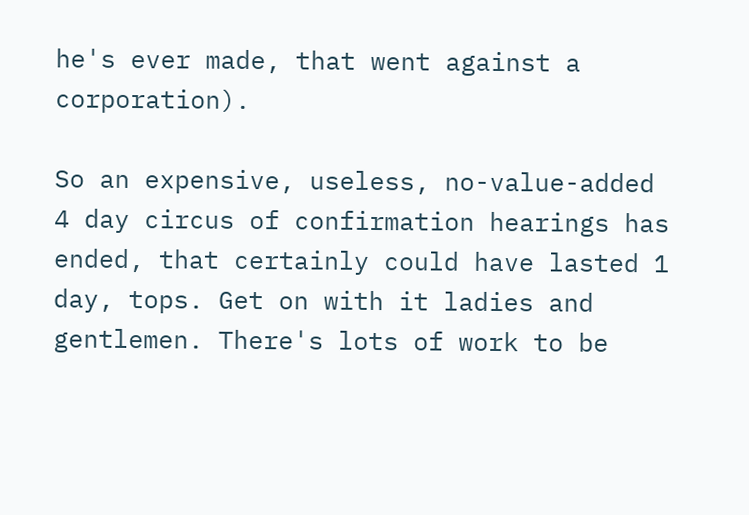he's ever made, that went against a corporation).

So an expensive, useless, no-value-added 4 day circus of confirmation hearings has ended, that certainly could have lasted 1 day, tops. Get on with it ladies and gentlemen. There's lots of work to be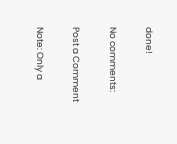done!

No comments:

Post a Comment

Note: Only a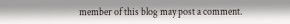member of this blog may post a comment.